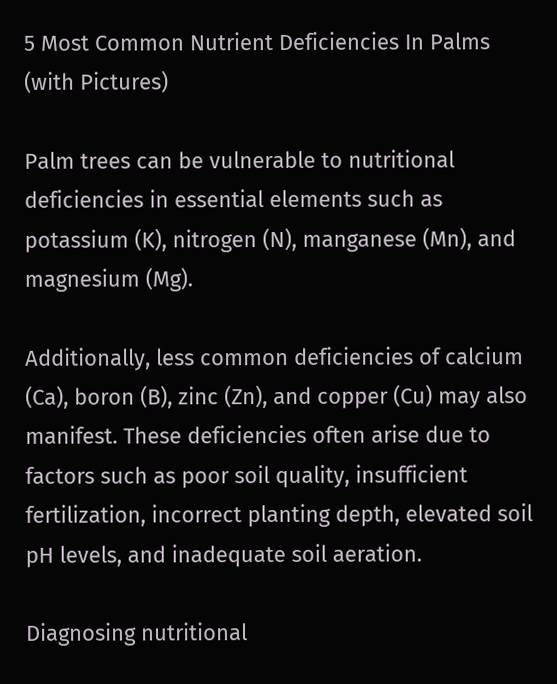5 Most Common Nutrient Deficiencies In Palms (with Pictures)

Palm trees can be vulnerable to nutritional deficiencies in essential elements such as potassium (K), nitrogen (N), manganese (Mn), and magnesium (Mg).

Additionally, less common deficiencies of calcium (Ca), boron (B), zinc (Zn), and copper (Cu) may also manifest. These deficiencies often arise due to factors such as poor soil quality, insufficient fertilization, incorrect planting depth, elevated soil pH levels, and inadequate soil aeration.

Diagnosing nutritional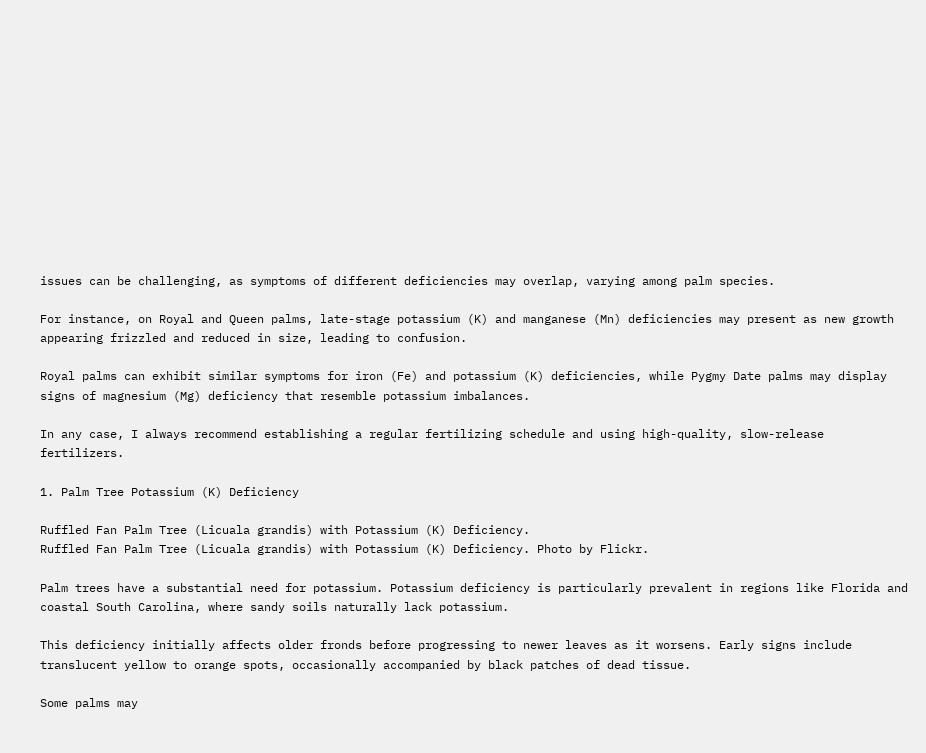issues can be challenging, as symptoms of different deficiencies may overlap, varying among palm species.

For instance, on Royal and Queen palms, late-stage potassium (K) and manganese (Mn) deficiencies may present as new growth appearing frizzled and reduced in size, leading to confusion.

Royal palms can exhibit similar symptoms for iron (Fe) and potassium (K) deficiencies, while Pygmy Date palms may display signs of magnesium (Mg) deficiency that resemble potassium imbalances.

In any case, I always recommend establishing a regular fertilizing schedule and using high-quality, slow-release fertilizers.

1. Palm Tree Potassium (K) Deficiency

Ruffled Fan Palm Tree (Licuala grandis) with Potassium (K) Deficiency.
Ruffled Fan Palm Tree (Licuala grandis) with Potassium (K) Deficiency. Photo by Flickr.

Palm trees have a substantial need for potassium. Potassium deficiency is particularly prevalent in regions like Florida and coastal South Carolina, where sandy soils naturally lack potassium.

This deficiency initially affects older fronds before progressing to newer leaves as it worsens. Early signs include translucent yellow to orange spots, occasionally accompanied by black patches of dead tissue.

Some palms may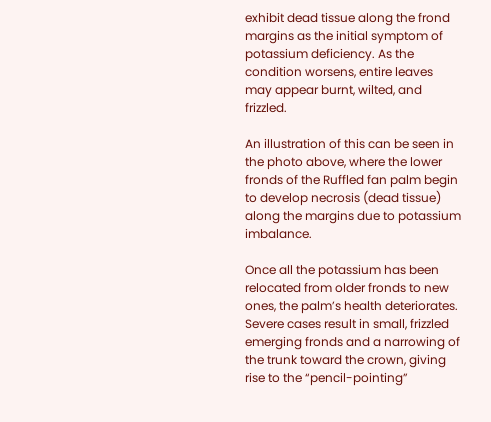exhibit dead tissue along the frond margins as the initial symptom of potassium deficiency. As the condition worsens, entire leaves may appear burnt, wilted, and frizzled.

An illustration of this can be seen in the photo above, where the lower fronds of the Ruffled fan palm begin to develop necrosis (dead tissue) along the margins due to potassium imbalance.

Once all the potassium has been relocated from older fronds to new ones, the palm’s health deteriorates. Severe cases result in small, frizzled emerging fronds and a narrowing of the trunk toward the crown, giving rise to the “pencil-pointing”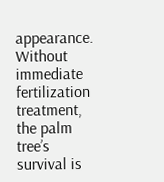appearance. Without immediate fertilization treatment, the palm tree’s survival is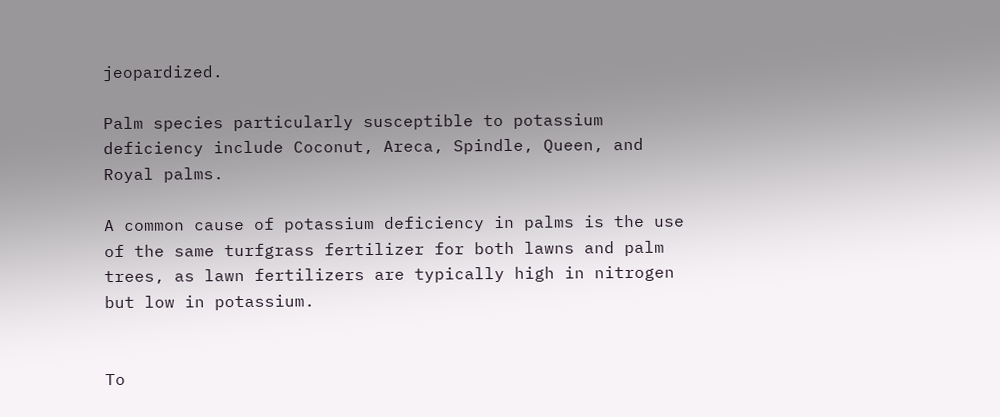jeopardized.

Palm species particularly susceptible to potassium deficiency include Coconut, Areca, Spindle, Queen, and Royal palms.

A common cause of potassium deficiency in palms is the use of the same turfgrass fertilizer for both lawns and palm trees, as lawn fertilizers are typically high in nitrogen but low in potassium.


To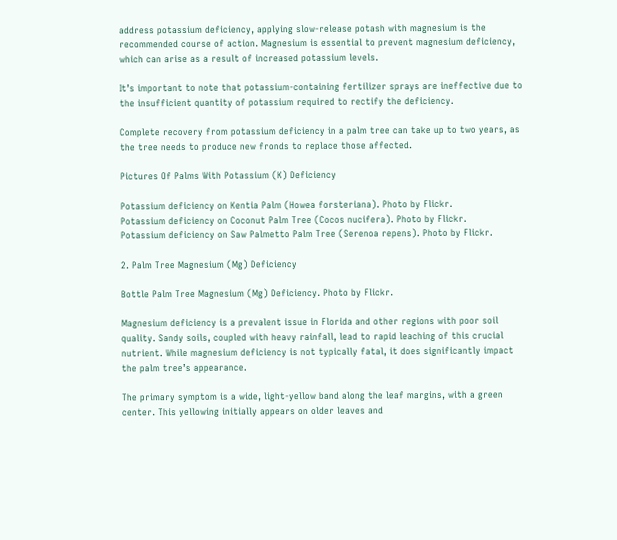address potassium deficiency, applying slow-release potash with magnesium is the recommended course of action. Magnesium is essential to prevent magnesium deficiency, which can arise as a result of increased potassium levels.

It’s important to note that potassium-containing fertilizer sprays are ineffective due to the insufficient quantity of potassium required to rectify the deficiency.

Complete recovery from potassium deficiency in a palm tree can take up to two years, as the tree needs to produce new fronds to replace those affected.

Pictures Of Palms With Potassium (K) Deficiency

Potassium deficiency on Kentia Palm (Howea forsteriana). Photo by Flickr.
Potassium deficiency on Coconut Palm Tree (Cocos nucifera). Photo by Flickr.
Potassium deficiency on Saw Palmetto Palm Tree (Serenoa repens). Photo by Flickr.

2. Palm Tree Magnesium (Mg) Deficiency

Bottle Palm Tree Magnesium (Mg) Deficiency. Photo by Flickr.

Magnesium deficiency is a prevalent issue in Florida and other regions with poor soil quality. Sandy soils, coupled with heavy rainfall, lead to rapid leaching of this crucial nutrient. While magnesium deficiency is not typically fatal, it does significantly impact the palm tree’s appearance.

The primary symptom is a wide, light-yellow band along the leaf margins, with a green center. This yellowing initially appears on older leaves and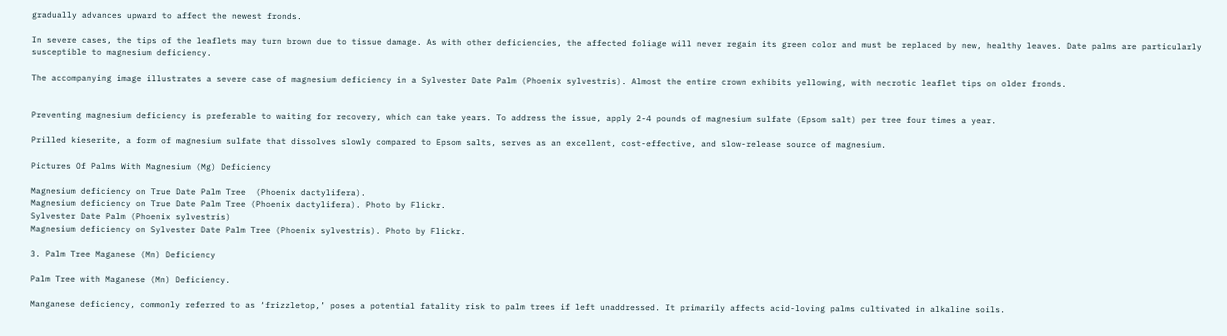gradually advances upward to affect the newest fronds.

In severe cases, the tips of the leaflets may turn brown due to tissue damage. As with other deficiencies, the affected foliage will never regain its green color and must be replaced by new, healthy leaves. Date palms are particularly susceptible to magnesium deficiency.

The accompanying image illustrates a severe case of magnesium deficiency in a Sylvester Date Palm (Phoenix sylvestris). Almost the entire crown exhibits yellowing, with necrotic leaflet tips on older fronds.


Preventing magnesium deficiency is preferable to waiting for recovery, which can take years. To address the issue, apply 2-4 pounds of magnesium sulfate (Epsom salt) per tree four times a year.

Prilled kieserite, a form of magnesium sulfate that dissolves slowly compared to Epsom salts, serves as an excellent, cost-effective, and slow-release source of magnesium.

Pictures Of Palms With Magnesium (Mg) Deficiency

Magnesium deficiency on True Date Palm Tree  (Phoenix dactylifera).
Magnesium deficiency on True Date Palm Tree (Phoenix dactylifera). Photo by Flickr.
Sylvester Date Palm (Phoenix sylvestris)
Magnesium deficiency on Sylvester Date Palm Tree (Phoenix sylvestris). Photo by Flickr.

3. Palm Tree Maganese (Mn) Deficiency

Palm Tree with Maganese (Mn) Deficiency.

Manganese deficiency, commonly referred to as ‘frizzletop,’ poses a potential fatality risk to palm trees if left unaddressed. It primarily affects acid-loving palms cultivated in alkaline soils.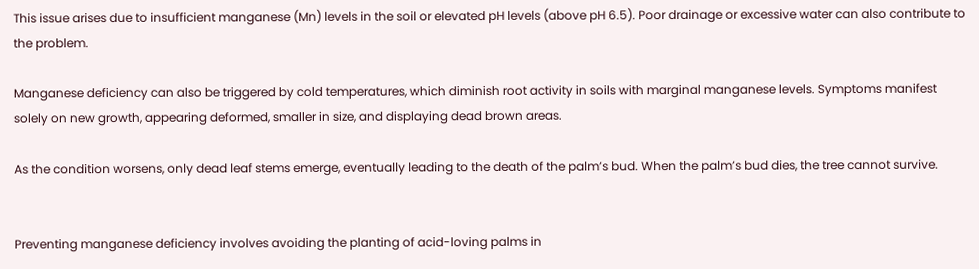This issue arises due to insufficient manganese (Mn) levels in the soil or elevated pH levels (above pH 6.5). Poor drainage or excessive water can also contribute to the problem.

Manganese deficiency can also be triggered by cold temperatures, which diminish root activity in soils with marginal manganese levels. Symptoms manifest solely on new growth, appearing deformed, smaller in size, and displaying dead brown areas.

As the condition worsens, only dead leaf stems emerge, eventually leading to the death of the palm’s bud. When the palm’s bud dies, the tree cannot survive.


Preventing manganese deficiency involves avoiding the planting of acid-loving palms in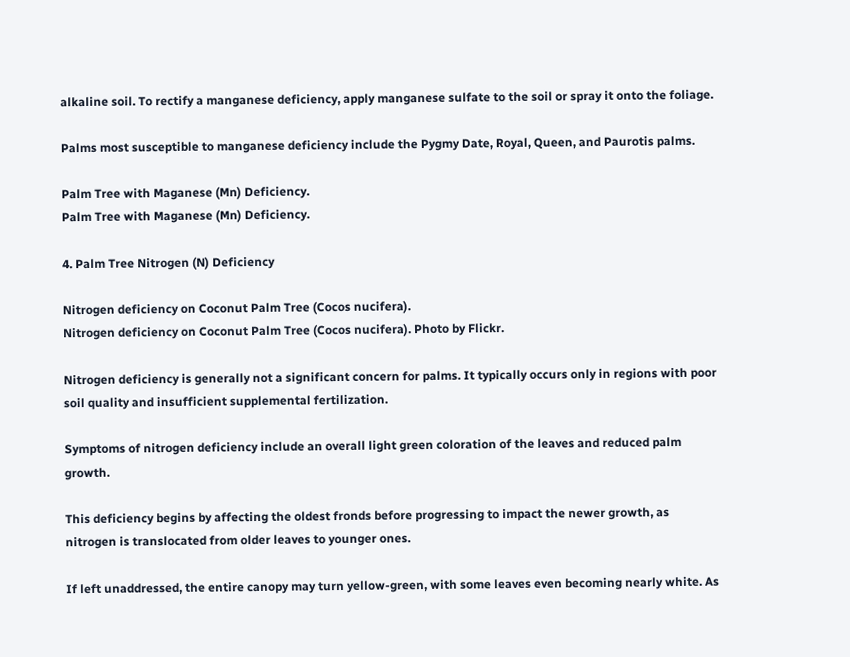alkaline soil. To rectify a manganese deficiency, apply manganese sulfate to the soil or spray it onto the foliage.

Palms most susceptible to manganese deficiency include the Pygmy Date, Royal, Queen, and Paurotis palms.

Palm Tree with Maganese (Mn) Deficiency.
Palm Tree with Maganese (Mn) Deficiency.

4. Palm Tree Nitrogen (N) Deficiency

Nitrogen deficiency on Coconut Palm Tree (Cocos nucifera).
Nitrogen deficiency on Coconut Palm Tree (Cocos nucifera). Photo by Flickr.

Nitrogen deficiency is generally not a significant concern for palms. It typically occurs only in regions with poor soil quality and insufficient supplemental fertilization.

Symptoms of nitrogen deficiency include an overall light green coloration of the leaves and reduced palm growth.

This deficiency begins by affecting the oldest fronds before progressing to impact the newer growth, as nitrogen is translocated from older leaves to younger ones.

If left unaddressed, the entire canopy may turn yellow-green, with some leaves even becoming nearly white. As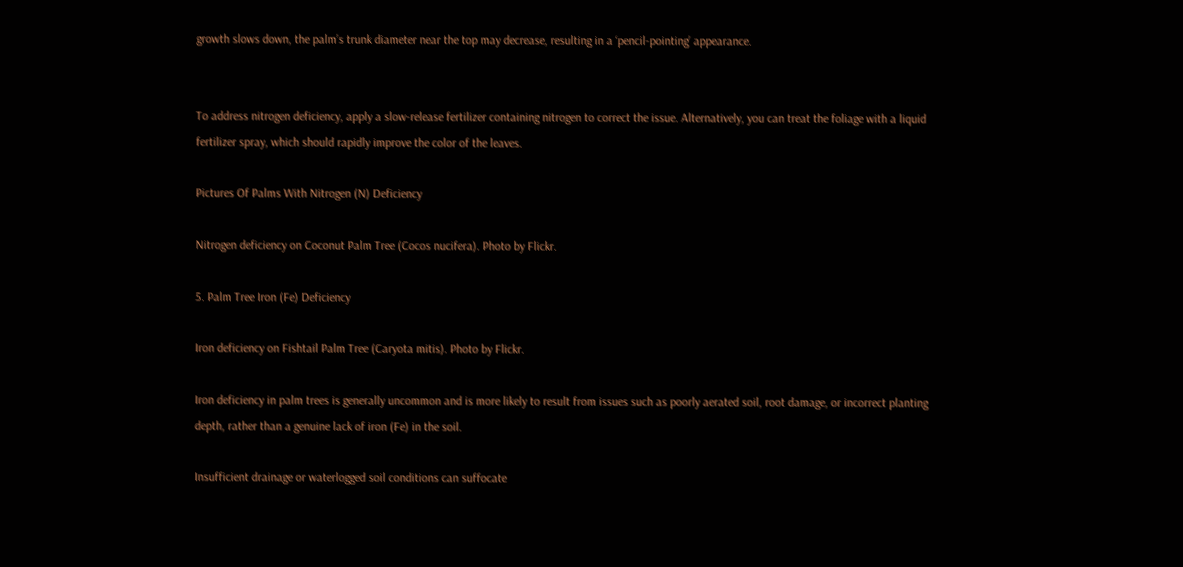growth slows down, the palm’s trunk diameter near the top may decrease, resulting in a ‘pencil-pointing’ appearance.


To address nitrogen deficiency, apply a slow-release fertilizer containing nitrogen to correct the issue. Alternatively, you can treat the foliage with a liquid fertilizer spray, which should rapidly improve the color of the leaves.

Pictures Of Palms With Nitrogen (N) Deficiency

Nitrogen deficiency on Coconut Palm Tree (Cocos nucifera). Photo by Flickr.

5. Palm Tree Iron (Fe) Deficiency

Iron deficiency on Fishtail Palm Tree (Caryota mitis). Photo by Flickr.

Iron deficiency in palm trees is generally uncommon and is more likely to result from issues such as poorly aerated soil, root damage, or incorrect planting depth, rather than a genuine lack of iron (Fe) in the soil.

Insufficient drainage or waterlogged soil conditions can suffocate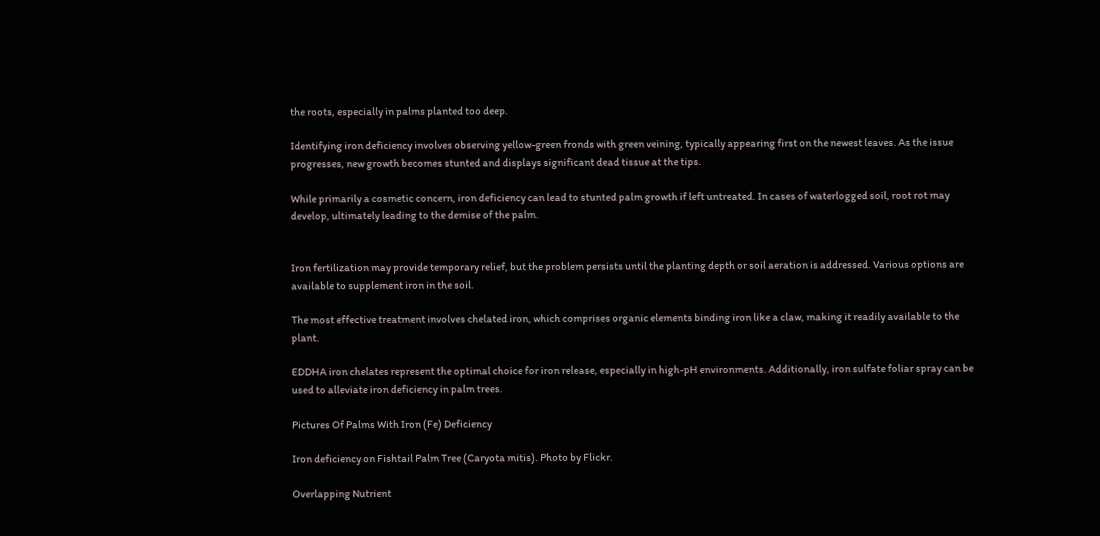the roots, especially in palms planted too deep.

Identifying iron deficiency involves observing yellow-green fronds with green veining, typically appearing first on the newest leaves. As the issue progresses, new growth becomes stunted and displays significant dead tissue at the tips.

While primarily a cosmetic concern, iron deficiency can lead to stunted palm growth if left untreated. In cases of waterlogged soil, root rot may develop, ultimately leading to the demise of the palm.


Iron fertilization may provide temporary relief, but the problem persists until the planting depth or soil aeration is addressed. Various options are available to supplement iron in the soil.

The most effective treatment involves chelated iron, which comprises organic elements binding iron like a claw, making it readily available to the plant.

EDDHA iron chelates represent the optimal choice for iron release, especially in high-pH environments. Additionally, iron sulfate foliar spray can be used to alleviate iron deficiency in palm trees.

Pictures Of Palms With Iron (Fe) Deficiency

Iron deficiency on Fishtail Palm Tree (Caryota mitis). Photo by Flickr.

Overlapping Nutrient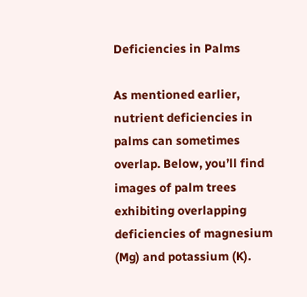Deficiencies in Palms

As mentioned earlier, nutrient deficiencies in palms can sometimes overlap. Below, you’ll find images of palm trees exhibiting overlapping deficiencies of magnesium (Mg) and potassium (K).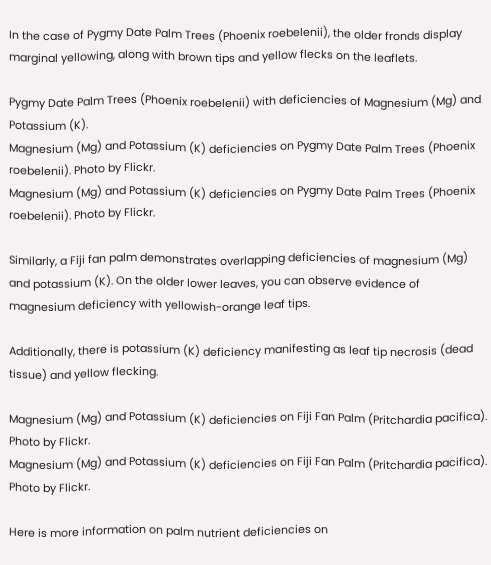In the case of Pygmy Date Palm Trees (Phoenix roebelenii), the older fronds display marginal yellowing, along with brown tips and yellow flecks on the leaflets.

Pygmy Date Palm Trees (Phoenix roebelenii) with deficiencies of Magnesium (Mg) and Potassium (K).
Magnesium (Mg) and Potassium (K) deficiencies on Pygmy Date Palm Trees (Phoenix roebelenii). Photo by Flickr.
Magnesium (Mg) and Potassium (K) deficiencies on Pygmy Date Palm Trees (Phoenix roebelenii). Photo by Flickr.

Similarly, a Fiji fan palm demonstrates overlapping deficiencies of magnesium (Mg) and potassium (K). On the older lower leaves, you can observe evidence of magnesium deficiency with yellowish-orange leaf tips.

Additionally, there is potassium (K) deficiency manifesting as leaf tip necrosis (dead tissue) and yellow flecking.

Magnesium (Mg) and Potassium (K) deficiencies on Fiji Fan Palm (Pritchardia pacifica). Photo by Flickr.
Magnesium (Mg) and Potassium (K) deficiencies on Fiji Fan Palm (Pritchardia pacifica). Photo by Flickr.

Here is more information on palm nutrient deficiencies on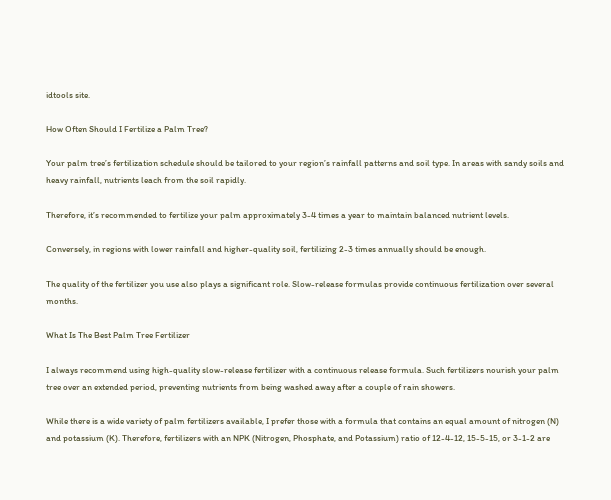idtools site.

How Often Should I Fertilize a Palm Tree?

Your palm tree’s fertilization schedule should be tailored to your region’s rainfall patterns and soil type. In areas with sandy soils and heavy rainfall, nutrients leach from the soil rapidly.

Therefore, it’s recommended to fertilize your palm approximately 3-4 times a year to maintain balanced nutrient levels.

Conversely, in regions with lower rainfall and higher-quality soil, fertilizing 2-3 times annually should be enough.

The quality of the fertilizer you use also plays a significant role. Slow-release formulas provide continuous fertilization over several months.

What Is The Best Palm Tree Fertilizer

I always recommend using high-quality slow-release fertilizer with a continuous release formula. Such fertilizers nourish your palm tree over an extended period, preventing nutrients from being washed away after a couple of rain showers.

While there is a wide variety of palm fertilizers available, I prefer those with a formula that contains an equal amount of nitrogen (N) and potassium (K). Therefore, fertilizers with an NPK (Nitrogen, Phosphate, and Potassium) ratio of 12-4-12, 15-5-15, or 3-1-2 are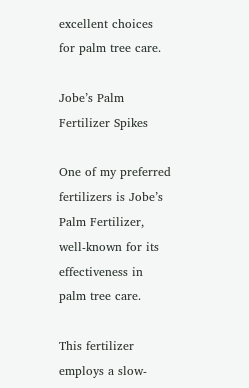excellent choices for palm tree care.

Jobe’s Palm Fertilizer Spikes

One of my preferred fertilizers is Jobe’s Palm Fertilizer, well-known for its effectiveness in palm tree care.

This fertilizer employs a slow-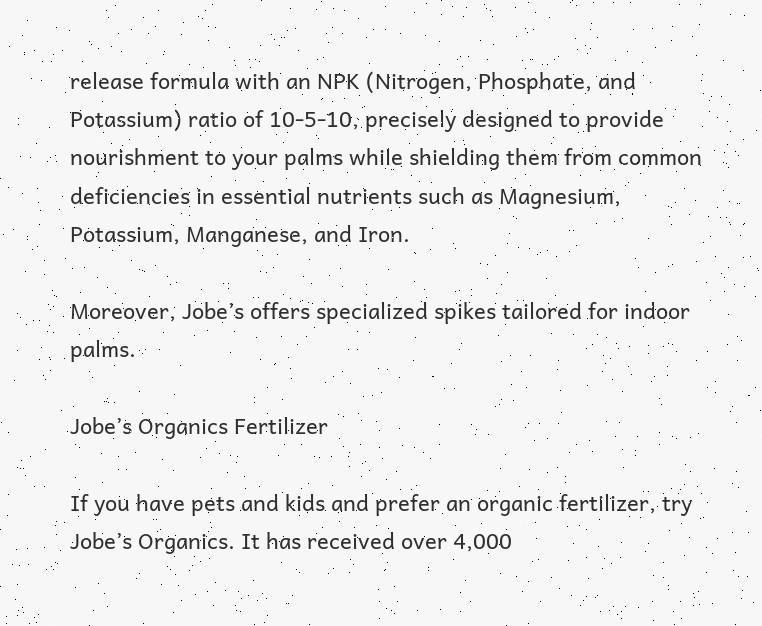release formula with an NPK (Nitrogen, Phosphate, and Potassium) ratio of 10-5-10, precisely designed to provide nourishment to your palms while shielding them from common deficiencies in essential nutrients such as Magnesium, Potassium, Manganese, and Iron.

Moreover, Jobe’s offers specialized spikes tailored for indoor palms.

Jobe’s Organics Fertilizer

If you have pets and kids and prefer an organic fertilizer, try Jobe’s Organics. It has received over 4,000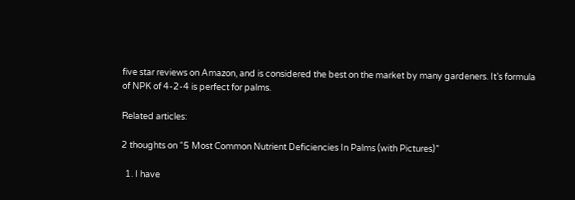five star reviews on Amazon, and is considered the best on the market by many gardeners. It’s formula of NPK of 4-2-4 is perfect for palms.

Related articles:

2 thoughts on “5 Most Common Nutrient Deficiencies In Palms (with Pictures)”

  1. I have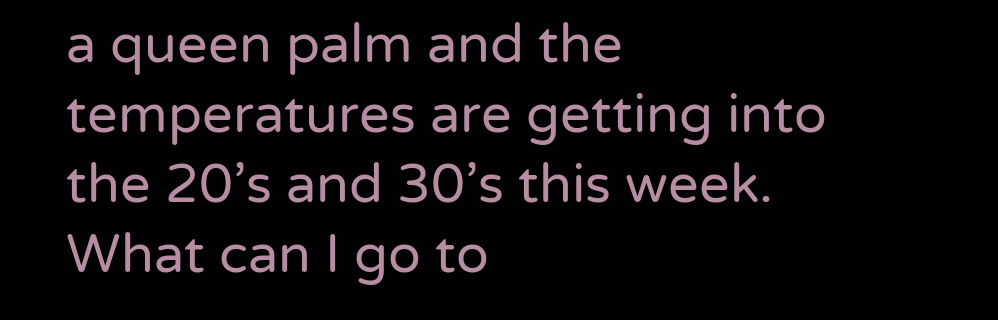a queen palm and the temperatures are getting into the 20’s and 30’s this week. What can I go to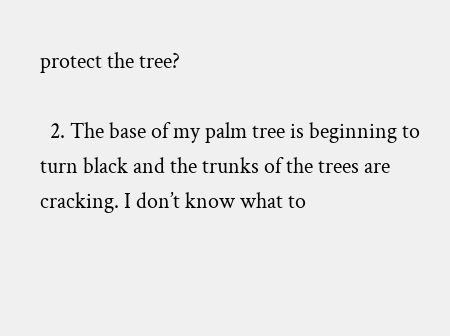protect the tree?

  2. The base of my palm tree is beginning to turn black and the trunks of the trees are cracking. I don’t know what to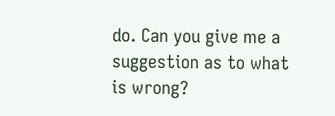do. Can you give me a suggestion as to what is wrong?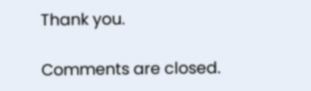Thank you.

Comments are closed.